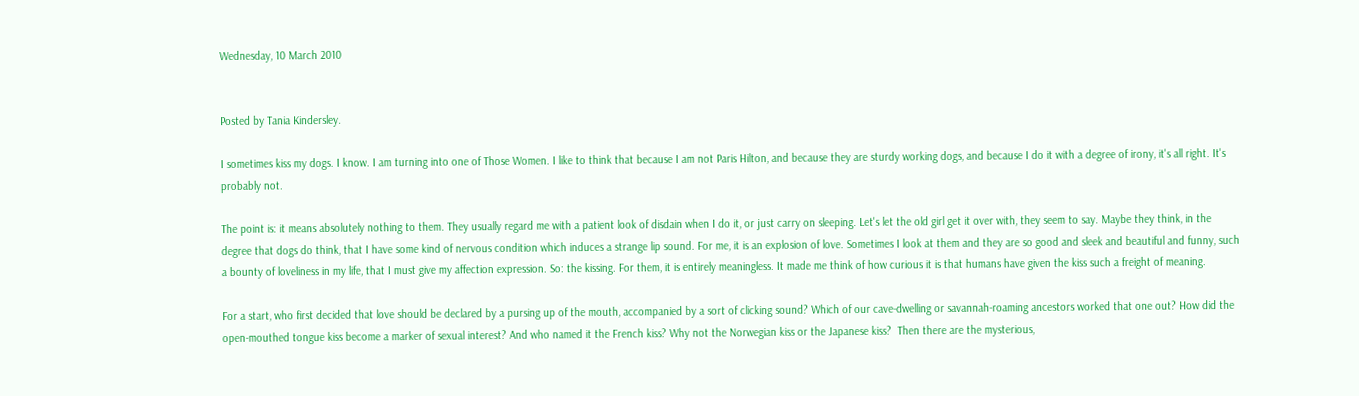Wednesday, 10 March 2010


Posted by Tania Kindersley.

I sometimes kiss my dogs. I know. I am turning into one of Those Women. I like to think that because I am not Paris Hilton, and because they are sturdy working dogs, and because I do it with a degree of irony, it's all right. It's probably not.

The point is: it means absolutely nothing to them. They usually regard me with a patient look of disdain when I do it, or just carry on sleeping. Let's let the old girl get it over with, they seem to say. Maybe they think, in the degree that dogs do think, that I have some kind of nervous condition which induces a strange lip sound. For me, it is an explosion of love. Sometimes I look at them and they are so good and sleek and beautiful and funny, such a bounty of loveliness in my life, that I must give my affection expression. So: the kissing. For them, it is entirely meaningless. It made me think of how curious it is that humans have given the kiss such a freight of meaning.

For a start, who first decided that love should be declared by a pursing up of the mouth, accompanied by a sort of clicking sound? Which of our cave-dwelling or savannah-roaming ancestors worked that one out? How did the open-mouthed tongue kiss become a marker of sexual interest? And who named it the French kiss? Why not the Norwegian kiss or the Japanese kiss?  Then there are the mysterious,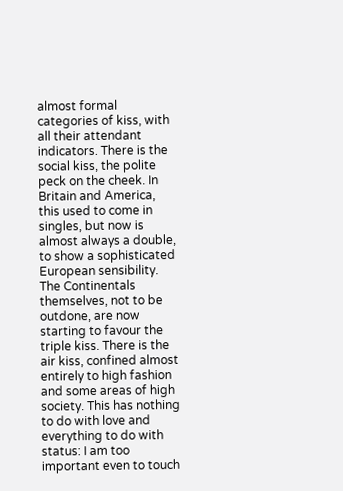almost formal categories of kiss, with all their attendant indicators. There is the social kiss, the polite peck on the cheek. In Britain and America, this used to come in singles, but now is almost always a double, to show a sophisticated European sensibility. The Continentals themselves, not to be outdone, are now starting to favour the triple kiss. There is the air kiss, confined almost entirely to high fashion and some areas of high society. This has nothing to do with love and everything to do with status: I am too important even to touch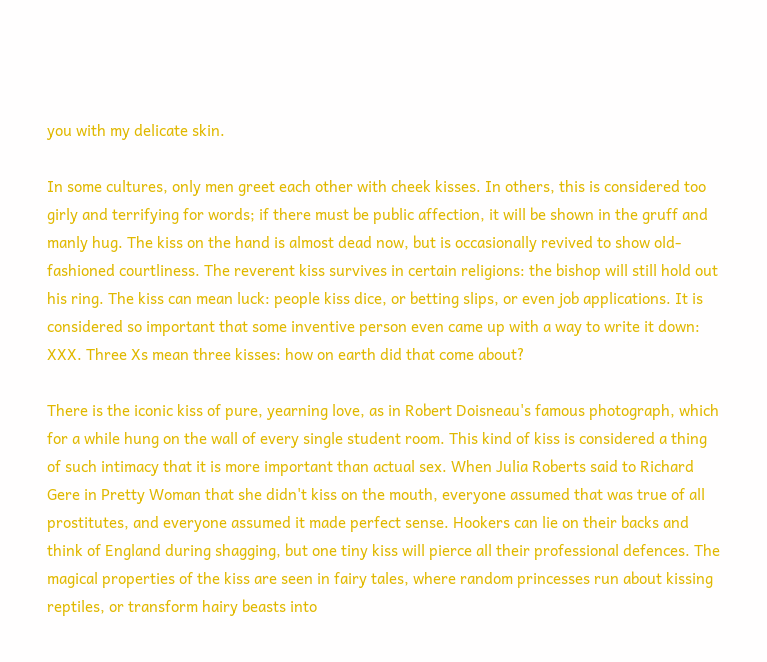you with my delicate skin.

In some cultures, only men greet each other with cheek kisses. In others, this is considered too girly and terrifying for words; if there must be public affection, it will be shown in the gruff and manly hug. The kiss on the hand is almost dead now, but is occasionally revived to show old-fashioned courtliness. The reverent kiss survives in certain religions: the bishop will still hold out his ring. The kiss can mean luck: people kiss dice, or betting slips, or even job applications. It is considered so important that some inventive person even came up with a way to write it down: XXX. Three Xs mean three kisses: how on earth did that come about?

There is the iconic kiss of pure, yearning love, as in Robert Doisneau's famous photograph, which for a while hung on the wall of every single student room. This kind of kiss is considered a thing of such intimacy that it is more important than actual sex. When Julia Roberts said to Richard Gere in Pretty Woman that she didn't kiss on the mouth, everyone assumed that was true of all prostitutes, and everyone assumed it made perfect sense. Hookers can lie on their backs and think of England during shagging, but one tiny kiss will pierce all their professional defences. The magical properties of the kiss are seen in fairy tales, where random princesses run about kissing reptiles, or transform hairy beasts into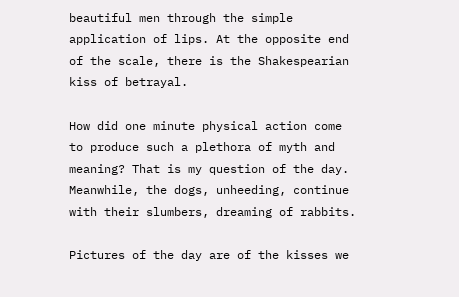beautiful men through the simple application of lips. At the opposite end of the scale, there is the Shakespearian kiss of betrayal.

How did one minute physical action come to produce such a plethora of myth and meaning? That is my question of the day. Meanwhile, the dogs, unheeding, continue with their slumbers, dreaming of rabbits.

Pictures of the day are of the kisses we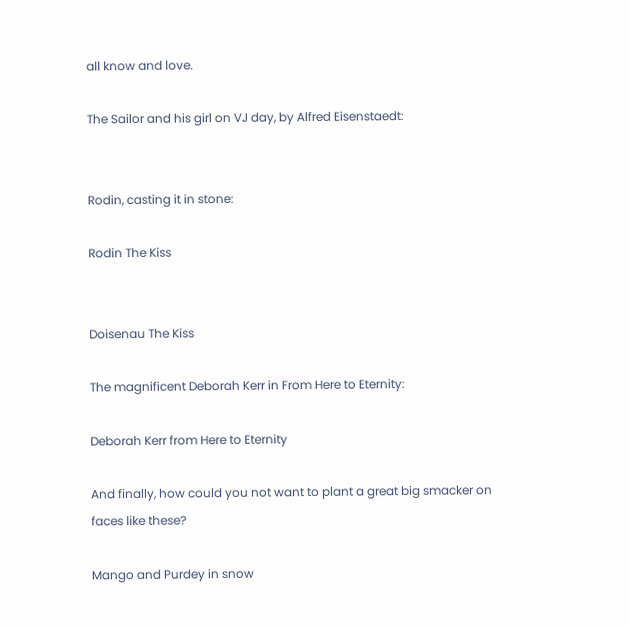all know and love.

The Sailor and his girl on VJ day, by Alfred Eisenstaedt:


Rodin, casting it in stone:

Rodin The Kiss


Doisenau The Kiss

The magnificent Deborah Kerr in From Here to Eternity:

Deborah Kerr from Here to Eternity

And finally, how could you not want to plant a great big smacker on faces like these?

Mango and Purdey in snow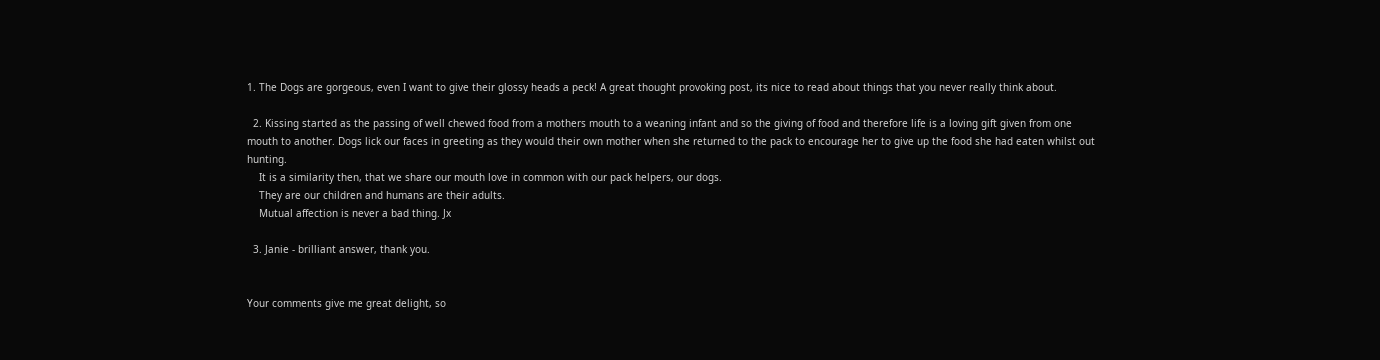1. The Dogs are gorgeous, even I want to give their glossy heads a peck! A great thought provoking post, its nice to read about things that you never really think about.

  2. Kissing started as the passing of well chewed food from a mothers mouth to a weaning infant and so the giving of food and therefore life is a loving gift given from one mouth to another. Dogs lick our faces in greeting as they would their own mother when she returned to the pack to encourage her to give up the food she had eaten whilst out hunting.
    It is a similarity then, that we share our mouth love in common with our pack helpers, our dogs.
    They are our children and humans are their adults.
    Mutual affection is never a bad thing. Jx

  3. Janie - brilliant answer, thank you.


Your comments give me great delight, so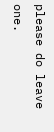please do leave one.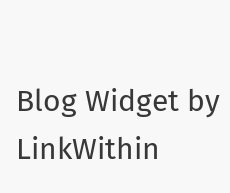Blog Widget by LinkWithin